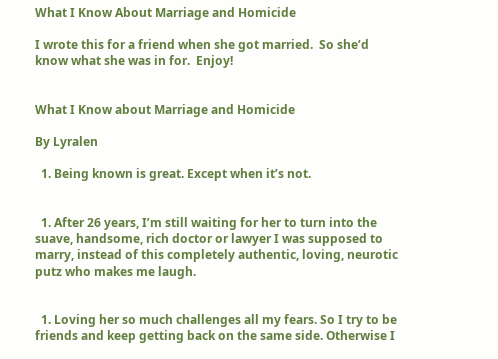What I Know About Marriage and Homicide

I wrote this for a friend when she got married.  So she’d know what she was in for.  Enjoy!


What I Know about Marriage and Homicide

By Lyralen

  1. Being known is great. Except when it’s not.


  1. After 26 years, I’m still waiting for her to turn into the suave, handsome, rich doctor or lawyer I was supposed to marry, instead of this completely authentic, loving, neurotic putz who makes me laugh.


  1. Loving her so much challenges all my fears. So I try to be friends and keep getting back on the same side. Otherwise I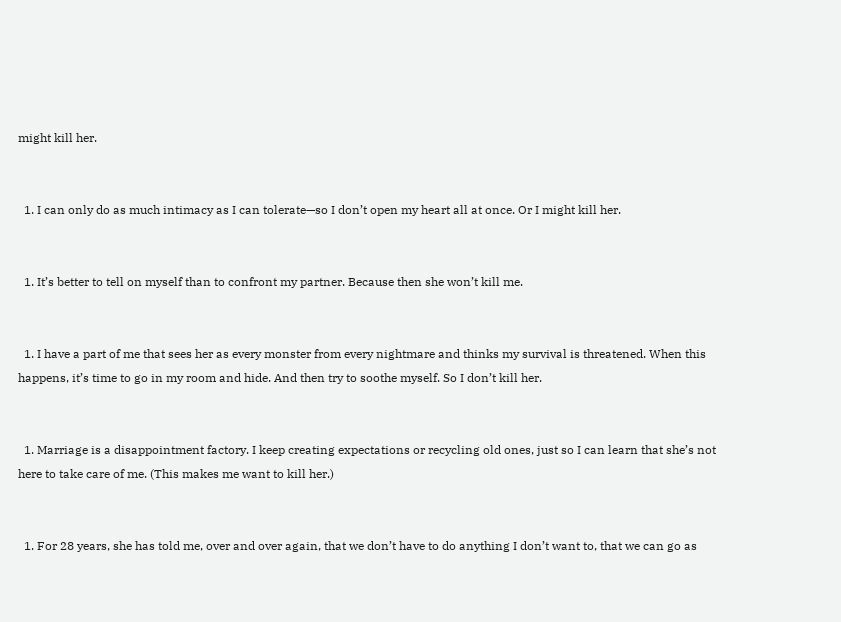might kill her.


  1. I can only do as much intimacy as I can tolerate—so I don’t open my heart all at once. Or I might kill her.


  1. It’s better to tell on myself than to confront my partner. Because then she won’t kill me.


  1. I have a part of me that sees her as every monster from every nightmare and thinks my survival is threatened. When this happens, it’s time to go in my room and hide. And then try to soothe myself. So I don’t kill her.


  1. Marriage is a disappointment factory. I keep creating expectations or recycling old ones, just so I can learn that she’s not here to take care of me. (This makes me want to kill her.)


  1. For 28 years, she has told me, over and over again, that we don’t have to do anything I don’t want to, that we can go as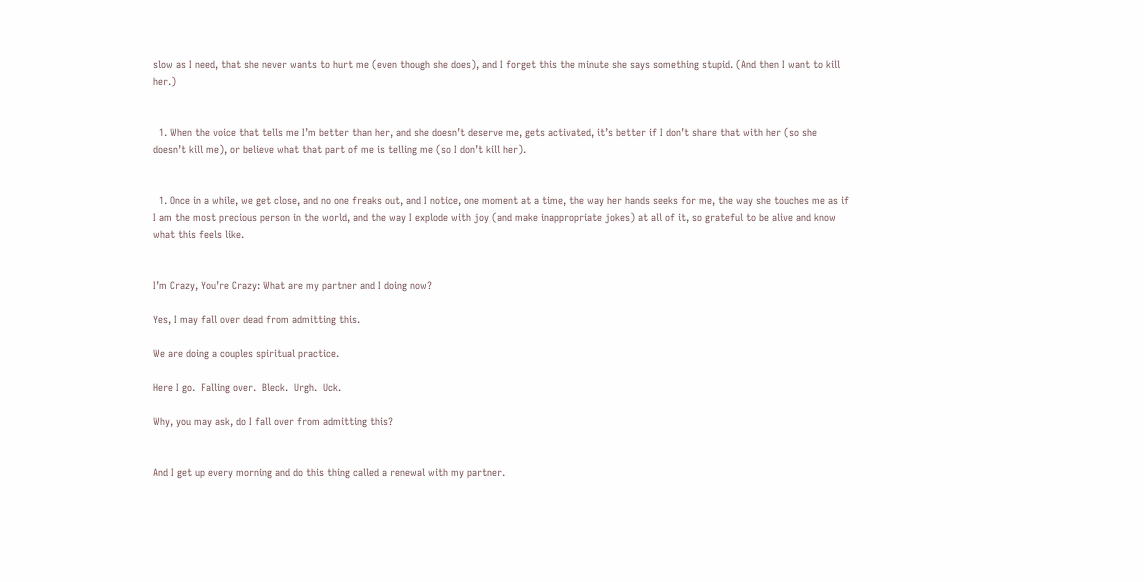slow as I need, that she never wants to hurt me (even though she does), and I forget this the minute she says something stupid. (And then I want to kill her.)


  1. When the voice that tells me I’m better than her, and she doesn’t deserve me, gets activated, it’s better if I don’t share that with her (so she doesn’t kill me), or believe what that part of me is telling me (so I don’t kill her).


  1. Once in a while, we get close, and no one freaks out, and I notice, one moment at a time, the way her hands seeks for me, the way she touches me as if I am the most precious person in the world, and the way I explode with joy (and make inappropriate jokes) at all of it, so grateful to be alive and know what this feels like.


I’m Crazy, You’re Crazy: What are my partner and I doing now?

Yes, I may fall over dead from admitting this.

We are doing a couples spiritual practice.

Here I go.  Falling over.  Bleck.  Urgh.  Uck.

Why, you may ask, do I fall over from admitting this?


And I get up every morning and do this thing called a renewal with my partner.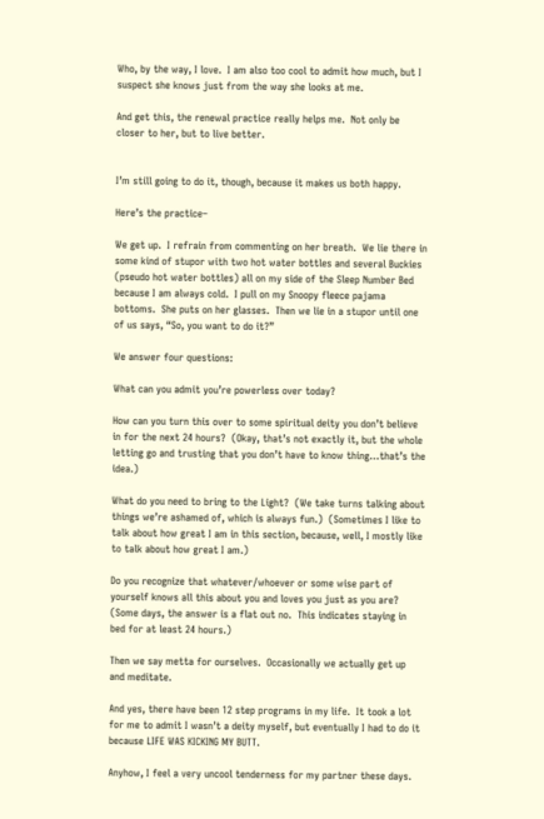Who, by the way, I love.  I am also too cool to admit how much, but I suspect she knows just from the way she looks at me.

And get this, the renewal practice really helps me.  Not only be closer to her, but to live better.


I’m still going to do it, though, because it makes us both happy.

Here’s the practice–

We get up.  I refrain from commenting on her breath.  We lie there in some kind of stupor with two hot water bottles and several Buckies (pseudo hot water bottles) all on my side of the Sleep Number Bed because I am always cold.  I pull on my Snoopy fleece pajama bottoms.  She puts on her glasses.  Then we lie in a stupor until one of us says, “So, you want to do it?”

We answer four questions:

What can you admit you’re powerless over today?

How can you turn this over to some spiritual deity you don’t believe in for the next 24 hours?  (Okay, that’s not exactly it, but the whole letting go and trusting that you don’t have to know thing…that’s the idea.)

What do you need to bring to the Light?  (We take turns talking about things we’re ashamed of, which is always fun.)  (Sometimes I like to talk about how great I am in this section, because, well, I mostly like to talk about how great I am.)

Do you recognize that whatever/whoever or some wise part of yourself knows all this about you and loves you just as you are?  (Some days, the answer is a flat out no.  This indicates staying in bed for at least 24 hours.)

Then we say metta for ourselves.  Occasionally we actually get up and meditate.

And yes, there have been 12 step programs in my life.  It took a lot for me to admit I wasn’t a deity myself, but eventually I had to do it because LIFE WAS KICKING MY BUTT.

Anyhow, I feel a very uncool tenderness for my partner these days.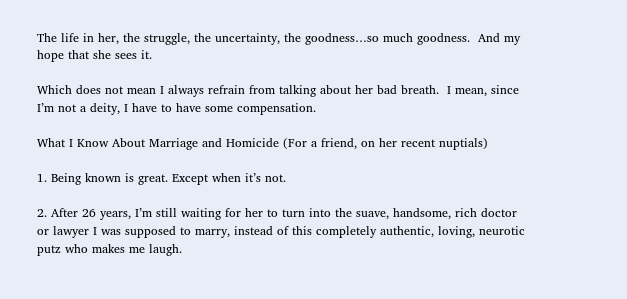The life in her, the struggle, the uncertainty, the goodness…so much goodness.  And my hope that she sees it.

Which does not mean I always refrain from talking about her bad breath.  I mean, since I’m not a deity, I have to have some compensation.

What I Know About Marriage and Homicide (For a friend, on her recent nuptials)

1. Being known is great. Except when it’s not.

2. After 26 years, I’m still waiting for her to turn into the suave, handsome, rich doctor or lawyer I was supposed to marry, instead of this completely authentic, loving, neurotic putz who makes me laugh.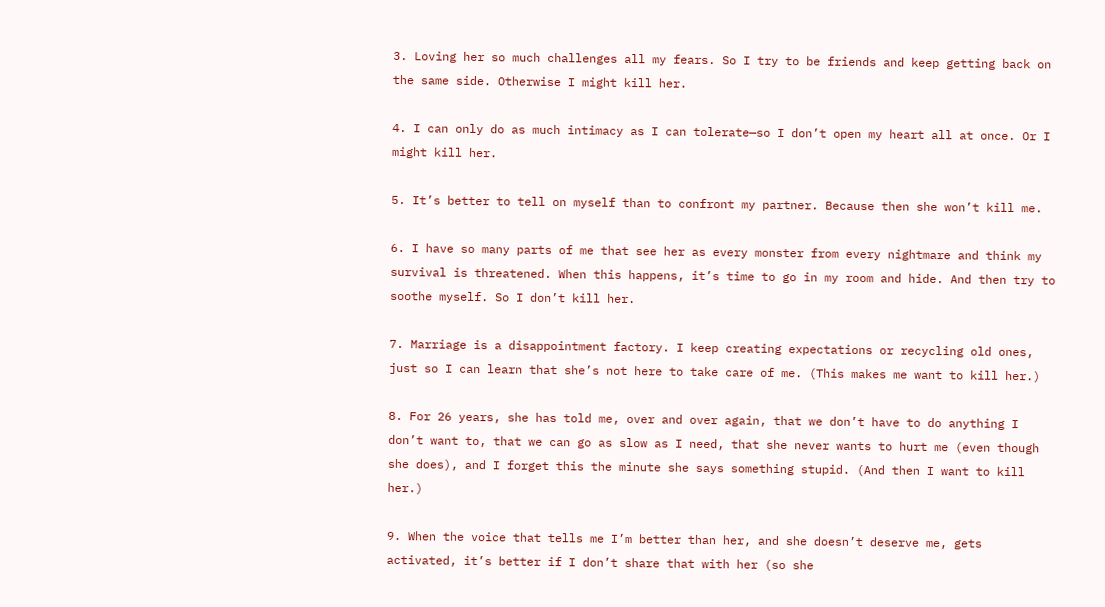3. Loving her so much challenges all my fears. So I try to be friends and keep getting back on the same side. Otherwise I might kill her.

4. I can only do as much intimacy as I can tolerate—so I don’t open my heart all at once. Or I might kill her.

5. It’s better to tell on myself than to confront my partner. Because then she won’t kill me.

6. I have so many parts of me that see her as every monster from every nightmare and think my survival is threatened. When this happens, it’s time to go in my room and hide. And then try to soothe myself. So I don’t kill her.

7. Marriage is a disappointment factory. I keep creating expectations or recycling old ones, just so I can learn that she’s not here to take care of me. (This makes me want to kill her.)

8. For 26 years, she has told me, over and over again, that we don’t have to do anything I don’t want to, that we can go as slow as I need, that she never wants to hurt me (even though she does), and I forget this the minute she says something stupid. (And then I want to kill her.)

9. When the voice that tells me I’m better than her, and she doesn’t deserve me, gets activated, it’s better if I don’t share that with her (so she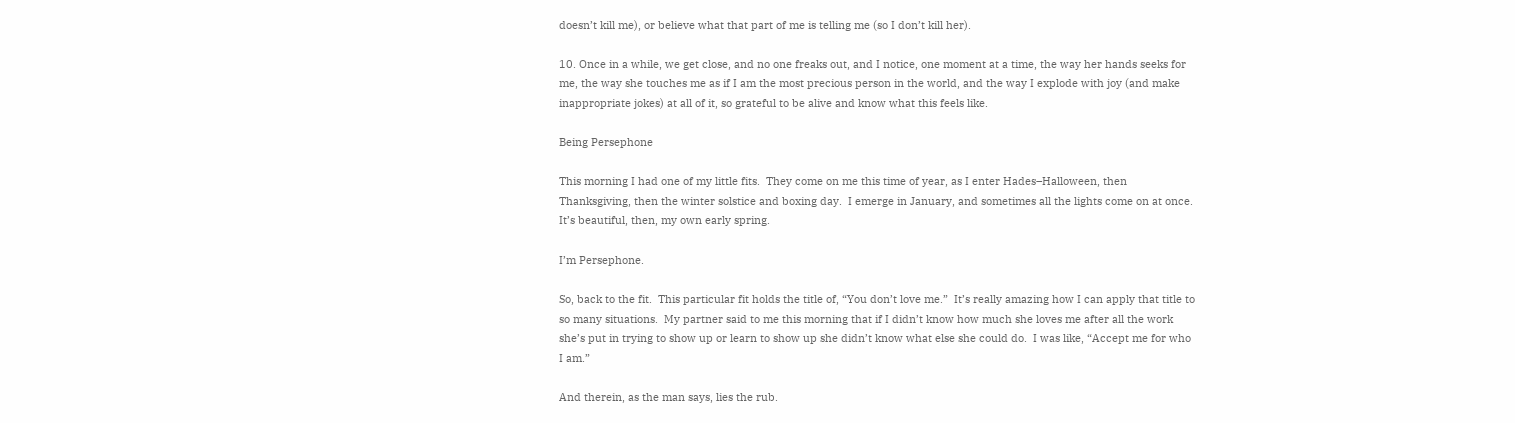doesn’t kill me), or believe what that part of me is telling me (so I don’t kill her).

10. Once in a while, we get close, and no one freaks out, and I notice, one moment at a time, the way her hands seeks for me, the way she touches me as if I am the most precious person in the world, and the way I explode with joy (and make inappropriate jokes) at all of it, so grateful to be alive and know what this feels like.

Being Persephone

This morning I had one of my little fits.  They come on me this time of year, as I enter Hades–Halloween, then Thanksgiving, then the winter solstice and boxing day.  I emerge in January, and sometimes all the lights come on at once.  It’s beautiful, then, my own early spring.

I’m Persephone.

So, back to the fit.  This particular fit holds the title of, “You don’t love me.”  It’s really amazing how I can apply that title to so many situations.  My partner said to me this morning that if I didn’t know how much she loves me after all the work she’s put in trying to show up or learn to show up she didn’t know what else she could do.  I was like, “Accept me for who I am.”

And therein, as the man says, lies the rub.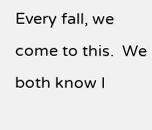Every fall, we come to this.  We both know I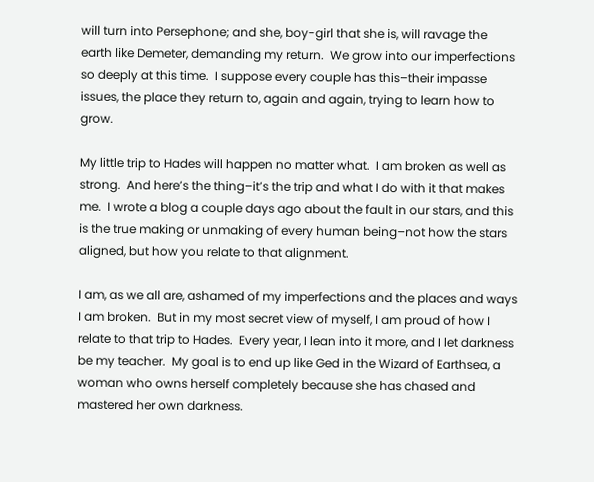will turn into Persephone; and she, boy-girl that she is, will ravage the earth like Demeter, demanding my return.  We grow into our imperfections so deeply at this time.  I suppose every couple has this–their impasse issues, the place they return to, again and again, trying to learn how to grow.

My little trip to Hades will happen no matter what.  I am broken as well as strong.  And here’s the thing–it’s the trip and what I do with it that makes me.  I wrote a blog a couple days ago about the fault in our stars, and this is the true making or unmaking of every human being–not how the stars aligned, but how you relate to that alignment.

I am, as we all are, ashamed of my imperfections and the places and ways I am broken.  But in my most secret view of myself, I am proud of how I relate to that trip to Hades.  Every year, I lean into it more, and I let darkness be my teacher.  My goal is to end up like Ged in the Wizard of Earthsea, a woman who owns herself completely because she has chased and mastered her own darkness.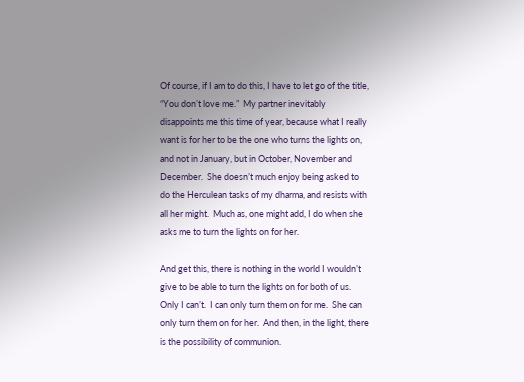Of course, if I am to do this, I have to let go of the title, “You don’t love me.”  My partner inevitably disappoints me this time of year, because what I really want is for her to be the one who turns the lights on, and not in January, but in October, November and December.  She doesn’t much enjoy being asked to do the Herculean tasks of my dharma, and resists with all her might.  Much as, one might add, I do when she asks me to turn the lights on for her.

And get this, there is nothing in the world I wouldn’t give to be able to turn the lights on for both of us.  Only I can’t.  I can only turn them on for me.  She can only turn them on for her.  And then, in the light, there is the possibility of communion.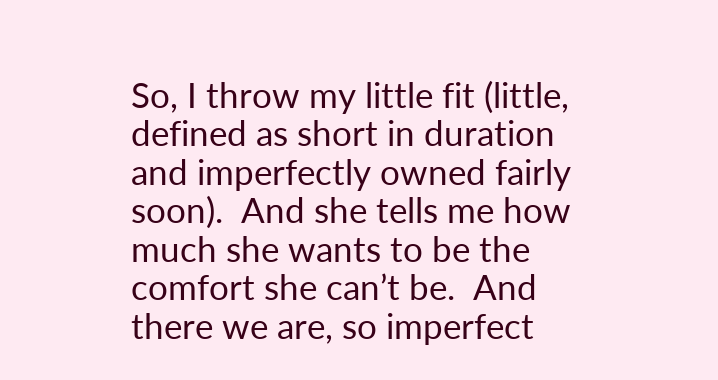So, I throw my little fit (little, defined as short in duration and imperfectly owned fairly soon).  And she tells me how much she wants to be the comfort she can’t be.  And there we are, so imperfect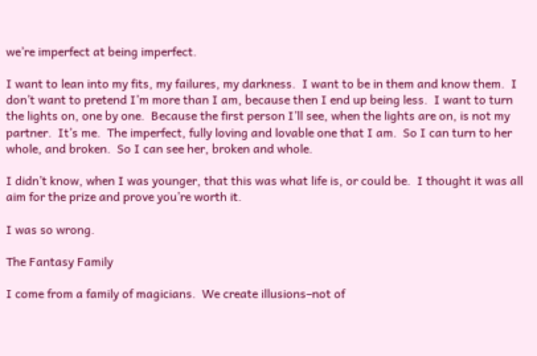we’re imperfect at being imperfect.

I want to lean into my fits, my failures, my darkness.  I want to be in them and know them.  I don’t want to pretend I’m more than I am, because then I end up being less.  I want to turn the lights on, one by one.  Because the first person I’ll see, when the lights are on, is not my partner.  It’s me.  The imperfect, fully loving and lovable one that I am.  So I can turn to her whole, and broken.  So I can see her, broken and whole.

I didn’t know, when I was younger, that this was what life is, or could be.  I thought it was all aim for the prize and prove you’re worth it.

I was so wrong.

The Fantasy Family

I come from a family of magicians.  We create illusions–not of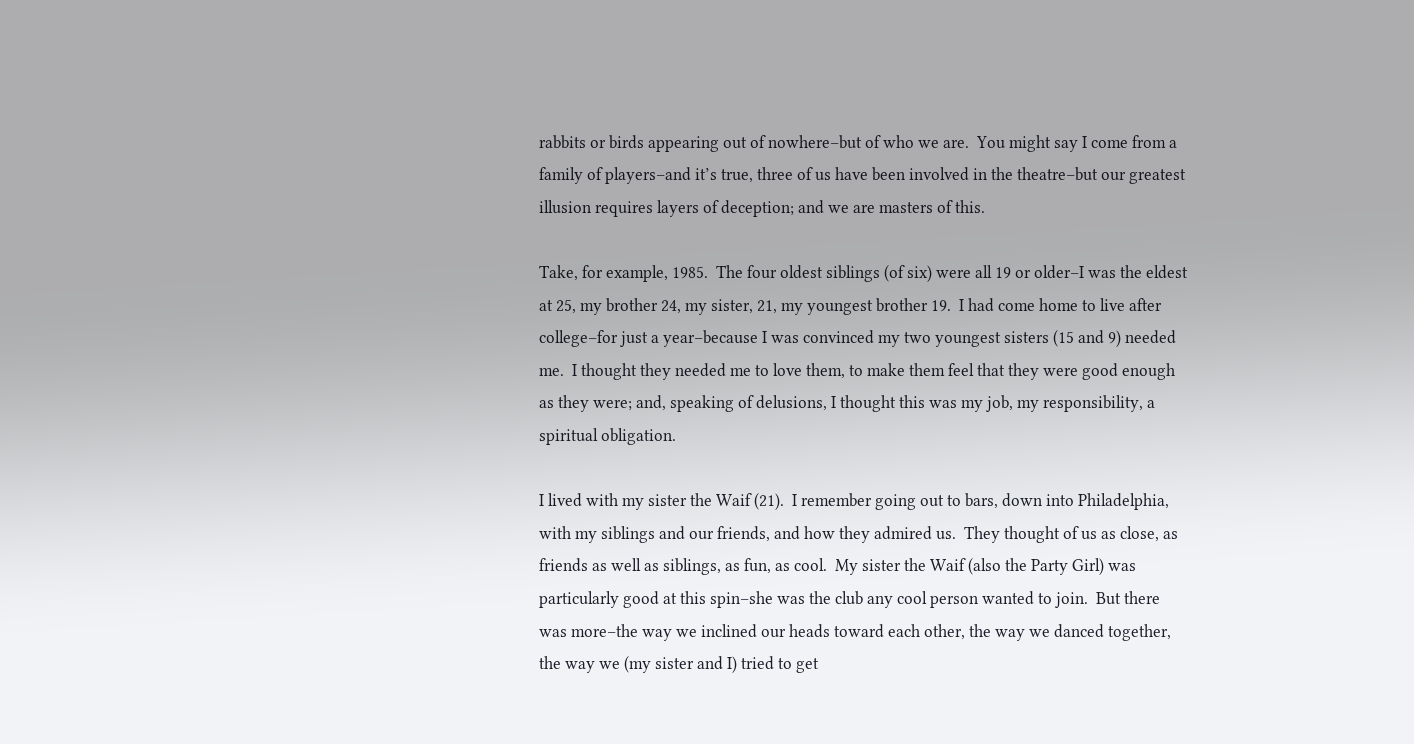rabbits or birds appearing out of nowhere–but of who we are.  You might say I come from a family of players–and it’s true, three of us have been involved in the theatre–but our greatest illusion requires layers of deception; and we are masters of this.

Take, for example, 1985.  The four oldest siblings (of six) were all 19 or older–I was the eldest at 25, my brother 24, my sister, 21, my youngest brother 19.  I had come home to live after college–for just a year–because I was convinced my two youngest sisters (15 and 9) needed me.  I thought they needed me to love them, to make them feel that they were good enough as they were; and, speaking of delusions, I thought this was my job, my responsibility, a spiritual obligation.

I lived with my sister the Waif (21).  I remember going out to bars, down into Philadelphia, with my siblings and our friends, and how they admired us.  They thought of us as close, as friends as well as siblings, as fun, as cool.  My sister the Waif (also the Party Girl) was particularly good at this spin–she was the club any cool person wanted to join.  But there was more–the way we inclined our heads toward each other, the way we danced together, the way we (my sister and I) tried to get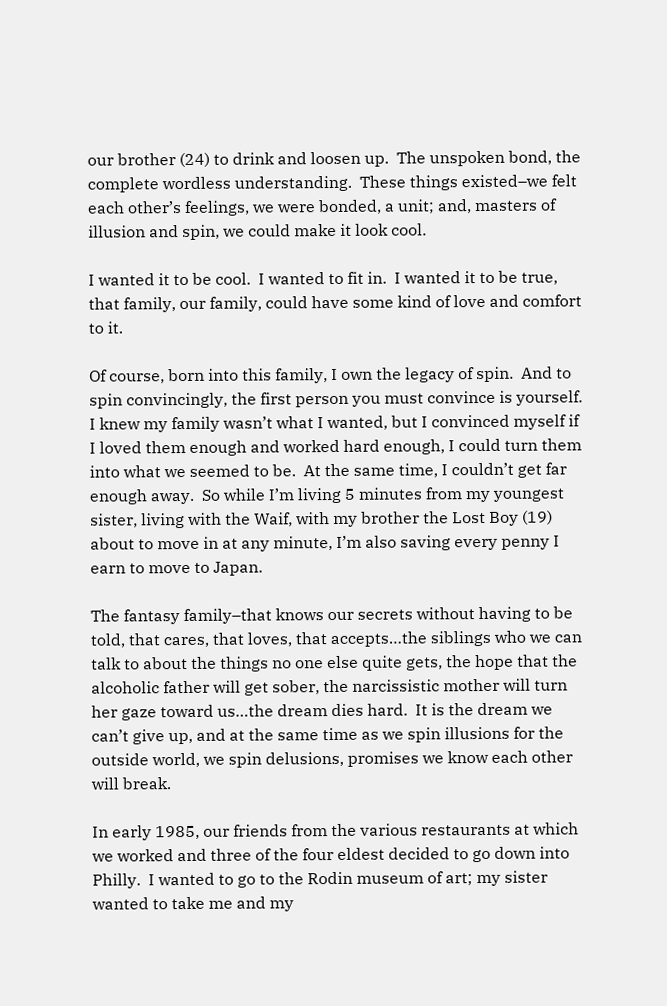our brother (24) to drink and loosen up.  The unspoken bond, the complete wordless understanding.  These things existed–we felt each other’s feelings, we were bonded, a unit; and, masters of illusion and spin, we could make it look cool.

I wanted it to be cool.  I wanted to fit in.  I wanted it to be true, that family, our family, could have some kind of love and comfort to it.

Of course, born into this family, I own the legacy of spin.  And to spin convincingly, the first person you must convince is yourself.  I knew my family wasn’t what I wanted, but I convinced myself if I loved them enough and worked hard enough, I could turn them into what we seemed to be.  At the same time, I couldn’t get far enough away.  So while I’m living 5 minutes from my youngest sister, living with the Waif, with my brother the Lost Boy (19) about to move in at any minute, I’m also saving every penny I earn to move to Japan.

The fantasy family–that knows our secrets without having to be told, that cares, that loves, that accepts…the siblings who we can talk to about the things no one else quite gets, the hope that the alcoholic father will get sober, the narcissistic mother will turn her gaze toward us…the dream dies hard.  It is the dream we can’t give up, and at the same time as we spin illusions for the outside world, we spin delusions, promises we know each other will break.

In early 1985, our friends from the various restaurants at which we worked and three of the four eldest decided to go down into Philly.  I wanted to go to the Rodin museum of art; my sister wanted to take me and my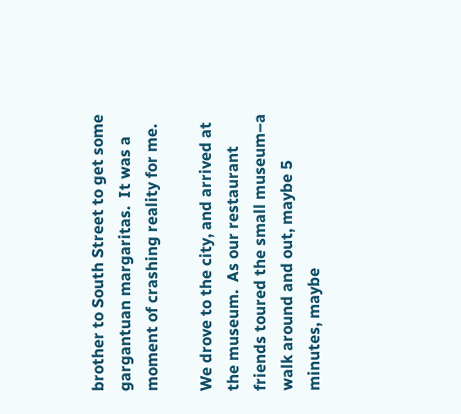brother to South Street to get some gargantuan margaritas.  It was a moment of crashing reality for me.

We drove to the city, and arrived at the museum.  As our restaurant friends toured the small museum–a walk around and out, maybe 5 minutes, maybe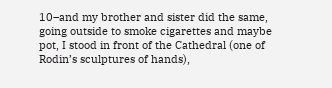10–and my brother and sister did the same, going outside to smoke cigarettes and maybe pot, I stood in front of the Cathedral (one of Rodin’s sculptures of hands),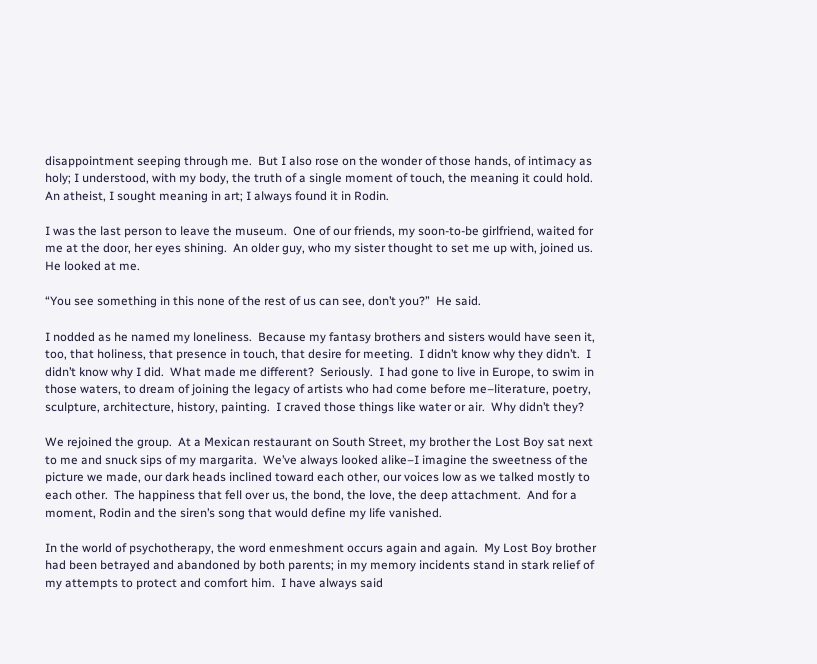disappointment seeping through me.  But I also rose on the wonder of those hands, of intimacy as holy; I understood, with my body, the truth of a single moment of touch, the meaning it could hold.  An atheist, I sought meaning in art; I always found it in Rodin.

I was the last person to leave the museum.  One of our friends, my soon-to-be girlfriend, waited for me at the door, her eyes shining.  An older guy, who my sister thought to set me up with, joined us.  He looked at me.

“You see something in this none of the rest of us can see, don’t you?”  He said.

I nodded as he named my loneliness.  Because my fantasy brothers and sisters would have seen it, too, that holiness, that presence in touch, that desire for meeting.  I didn’t know why they didn’t.  I didn’t know why I did.  What made me different?  Seriously.  I had gone to live in Europe, to swim in those waters, to dream of joining the legacy of artists who had come before me–literature, poetry, sculpture, architecture, history, painting.  I craved those things like water or air.  Why didn’t they?

We rejoined the group.  At a Mexican restaurant on South Street, my brother the Lost Boy sat next to me and snuck sips of my margarita.  We’ve always looked alike–I imagine the sweetness of the picture we made, our dark heads inclined toward each other, our voices low as we talked mostly to each other.  The happiness that fell over us, the bond, the love, the deep attachment.  And for a moment, Rodin and the siren’s song that would define my life vanished.

In the world of psychotherapy, the word enmeshment occurs again and again.  My Lost Boy brother had been betrayed and abandoned by both parents; in my memory incidents stand in stark relief of my attempts to protect and comfort him.  I have always said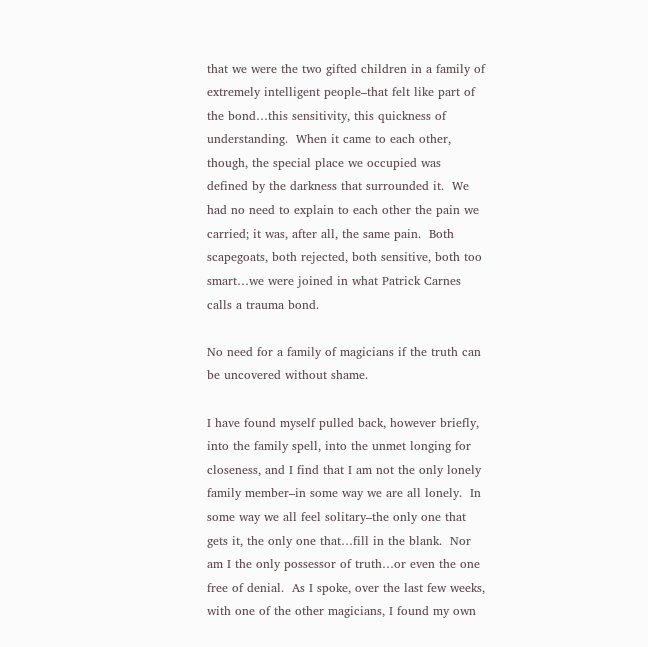that we were the two gifted children in a family of extremely intelligent people–that felt like part of the bond…this sensitivity, this quickness of understanding.  When it came to each other, though, the special place we occupied was defined by the darkness that surrounded it.  We had no need to explain to each other the pain we carried; it was, after all, the same pain.  Both scapegoats, both rejected, both sensitive, both too smart…we were joined in what Patrick Carnes calls a trauma bond.

No need for a family of magicians if the truth can be uncovered without shame.

I have found myself pulled back, however briefly, into the family spell, into the unmet longing for closeness, and I find that I am not the only lonely family member–in some way we are all lonely.  In some way we all feel solitary–the only one that gets it, the only one that…fill in the blank.  Nor am I the only possessor of truth…or even the one free of denial.  As I spoke, over the last few weeks, with one of the other magicians, I found my own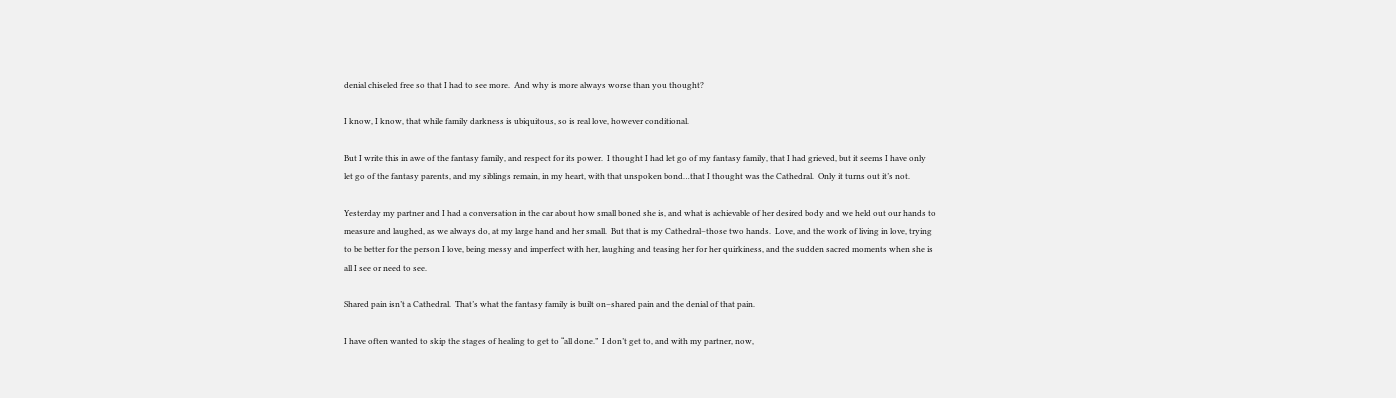denial chiseled free so that I had to see more.  And why is more always worse than you thought?

I know, I know, that while family darkness is ubiquitous, so is real love, however conditional.

But I write this in awe of the fantasy family, and respect for its power.  I thought I had let go of my fantasy family, that I had grieved, but it seems I have only let go of the fantasy parents, and my siblings remain, in my heart, with that unspoken bond…that I thought was the Cathedral.  Only it turns out it’s not.

Yesterday my partner and I had a conversation in the car about how small boned she is, and what is achievable of her desired body and we held out our hands to measure and laughed, as we always do, at my large hand and her small.  But that is my Cathedral–those two hands.  Love, and the work of living in love, trying to be better for the person I love, being messy and imperfect with her, laughing and teasing her for her quirkiness, and the sudden sacred moments when she is all I see or need to see.

Shared pain isn’t a Cathedral.  That’s what the fantasy family is built on–shared pain and the denial of that pain.

I have often wanted to skip the stages of healing to get to “all done.”  I don’t get to, and with my partner, now,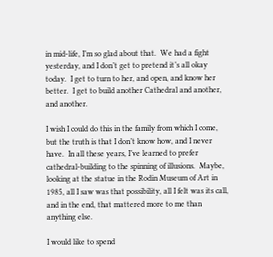in mid-life, I’m so glad about that.  We had a fight yesterday, and I don’t get to pretend it’s all okay today.  I get to turn to her, and open, and know her better.  I get to build another Cathedral and another, and another.

I wish I could do this in the family from which I come, but the truth is that I don’t know how, and I never have.  In all these years, I’ve learned to prefer cathedral-building to the spinning of illusions.  Maybe, looking at the statue in the Rodin Museum of Art in 1985, all I saw was that possibility, all I felt was its call, and in the end, that mattered more to me than anything else.

I would like to spend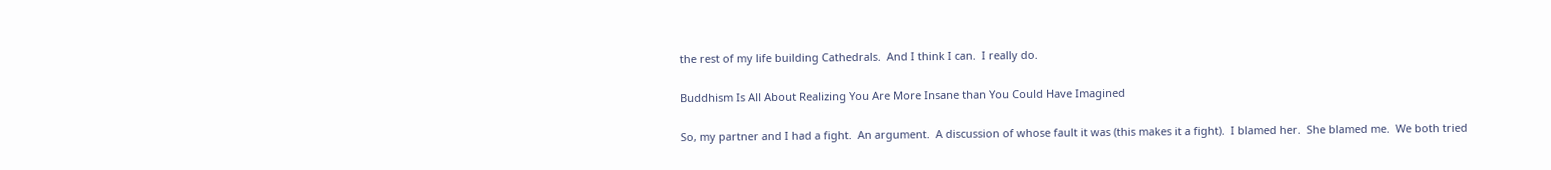the rest of my life building Cathedrals.  And I think I can.  I really do.

Buddhism Is All About Realizing You Are More Insane than You Could Have Imagined

So, my partner and I had a fight.  An argument.  A discussion of whose fault it was (this makes it a fight).  I blamed her.  She blamed me.  We both tried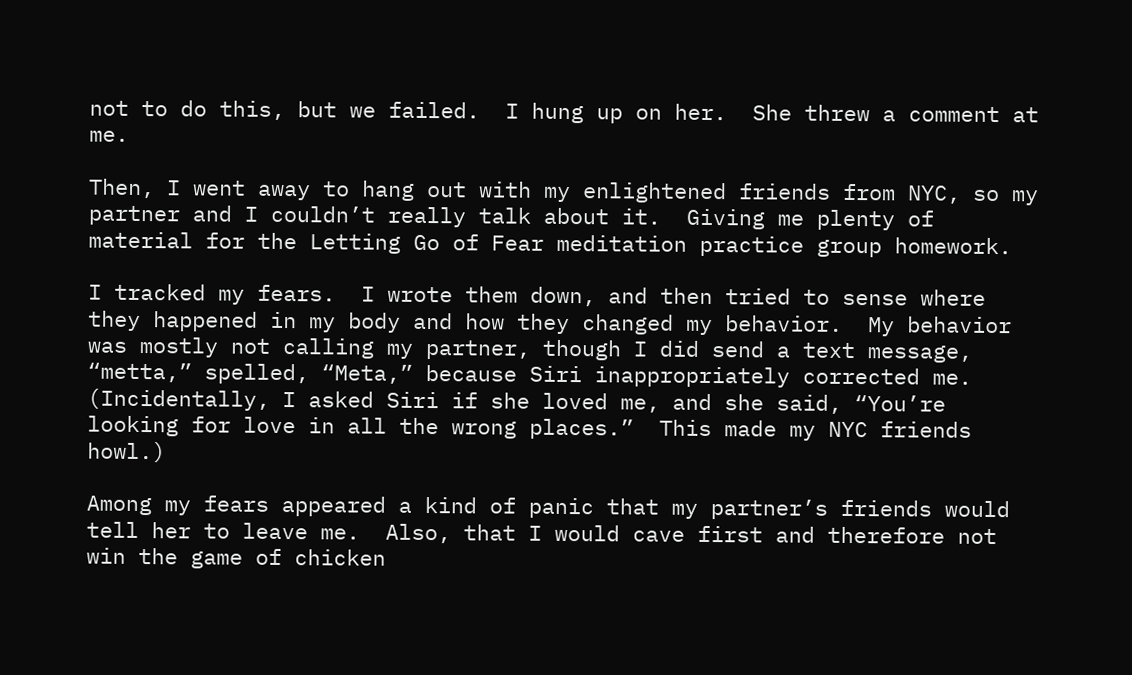not to do this, but we failed.  I hung up on her.  She threw a comment at me.

Then, I went away to hang out with my enlightened friends from NYC, so my partner and I couldn’t really talk about it.  Giving me plenty of material for the Letting Go of Fear meditation practice group homework.

I tracked my fears.  I wrote them down, and then tried to sense where they happened in my body and how they changed my behavior.  My behavior was mostly not calling my partner, though I did send a text message, “metta,” spelled, “Meta,” because Siri inappropriately corrected me.  (Incidentally, I asked Siri if she loved me, and she said, “You’re looking for love in all the wrong places.”  This made my NYC friends howl.)

Among my fears appeared a kind of panic that my partner’s friends would tell her to leave me.  Also, that I would cave first and therefore not win the game of chicken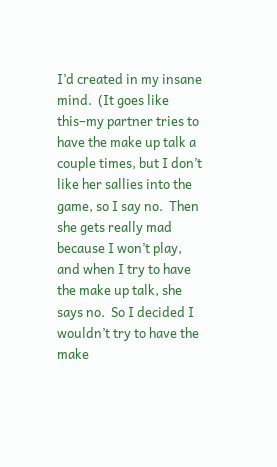I’d created in my insane mind.  (It goes like this–my partner tries to have the make up talk a couple times, but I don’t like her sallies into the game, so I say no.  Then she gets really mad because I won’t play, and when I try to have the make up talk, she says no.  So I decided I wouldn’t try to have the make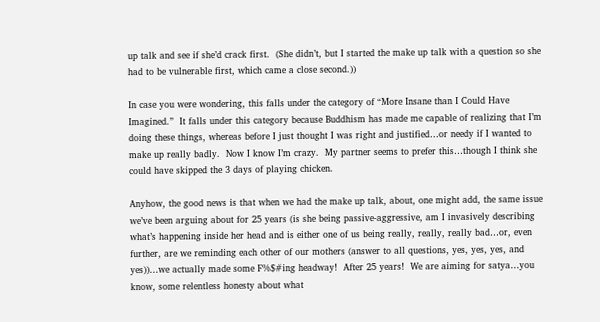up talk and see if she’d crack first.  (She didn’t, but I started the make up talk with a question so she had to be vulnerable first, which came a close second.))

In case you were wondering, this falls under the category of “More Insane than I Could Have Imagined.”  It falls under this category because Buddhism has made me capable of realizing that I’m doing these things, whereas before I just thought I was right and justified…or needy if I wanted to make up really badly.  Now I know I’m crazy.  My partner seems to prefer this…though I think she could have skipped the 3 days of playing chicken.

Anyhow, the good news is that when we had the make up talk, about, one might add, the same issue we’ve been arguing about for 25 years (is she being passive-aggressive, am I invasively describing what’s happening inside her head and is either one of us being really, really, really bad…or, even further, are we reminding each other of our mothers (answer to all questions, yes, yes, yes, and yes))…we actually made some F%$#ing headway!  After 25 years!  We are aiming for satya…you know, some relentless honesty about what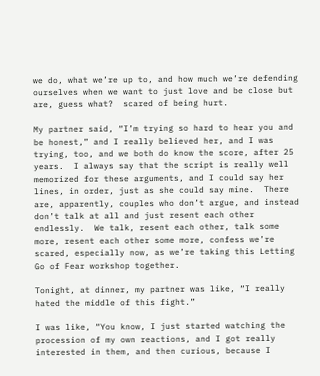we do, what we’re up to, and how much we’re defending ourselves when we want to just love and be close but are, guess what?  scared of being hurt.

My partner said, “I’m trying so hard to hear you and be honest,” and I really believed her, and I was trying, too, and we both do know the score, after 25 years.  I always say that the script is really well memorized for these arguments, and I could say her lines, in order, just as she could say mine.  There are, apparently, couples who don’t argue, and instead don’t talk at all and just resent each other endlessly.  We talk, resent each other, talk some more, resent each other some more, confess we’re scared, especially now, as we’re taking this Letting Go of Fear workshop together.

Tonight, at dinner, my partner was like, “I really hated the middle of this fight.”

I was like, “You know, I just started watching the procession of my own reactions, and I got really interested in them, and then curious, because I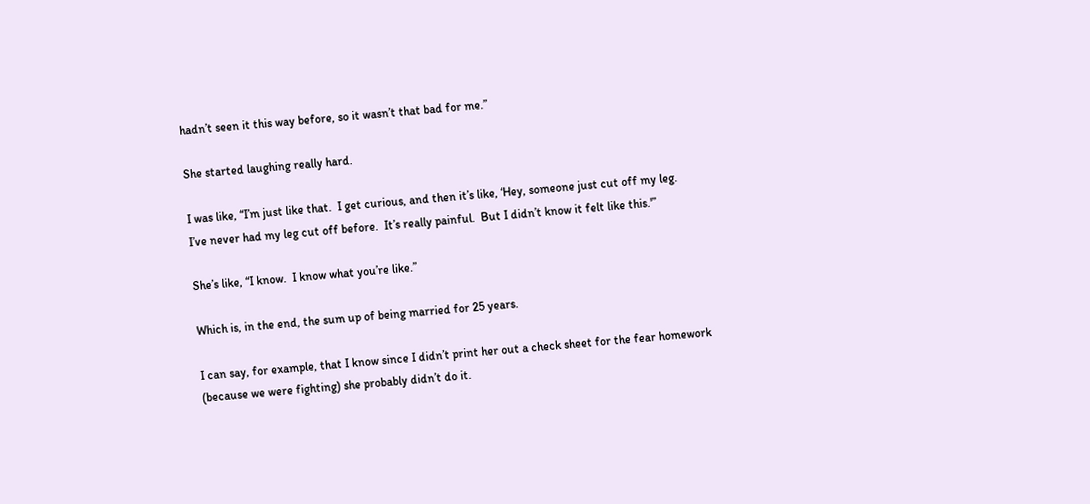hadn’t seen it this way before, so it wasn’t that bad for me.”

She started laughing really hard.

I was like, “I’m just like that.  I get curious, and then it’s like, ‘Hey, someone just cut off my leg.  I’ve never had my leg cut off before.  It’s really painful.  But I didn’t know it felt like this.'”

She’s like, “I know.  I know what you’re like.”

Which is, in the end, the sum up of being married for 25 years.

I can say, for example, that I know since I didn’t print her out a check sheet for the fear homework (because we were fighting) she probably didn’t do it.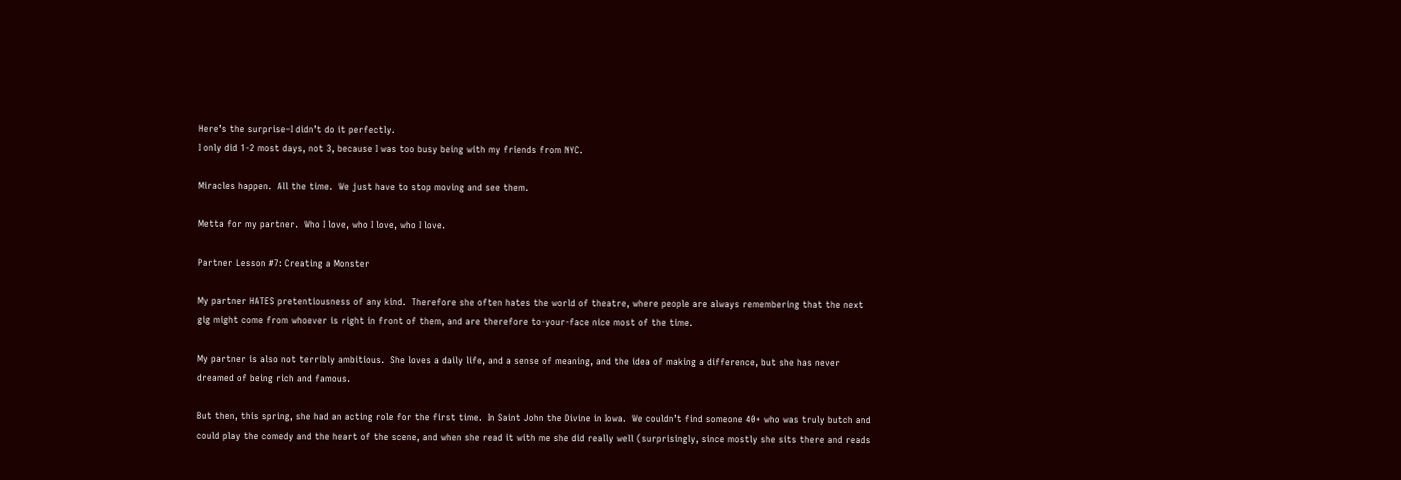Here’s the surprise–I didn’t do it perfectly.
I only did 1-2 most days, not 3, because I was too busy being with my friends from NYC.

Miracles happen.  All the time.  We just have to stop moving and see them.

Metta for my partner.  Who I love, who I love, who I love.

Partner Lesson #7: Creating a Monster

My partner HATES pretentiousness of any kind.  Therefore she often hates the world of theatre, where people are always remembering that the next gig might come from whoever is right in front of them, and are therefore to-your-face nice most of the time.

My partner is also not terribly ambitious.  She loves a daily life, and a sense of meaning, and the idea of making a difference, but she has never dreamed of being rich and famous.

But then, this spring, she had an acting role for the first time.  In Saint John the Divine in Iowa.  We couldn’t find someone 40+ who was truly butch and could play the comedy and the heart of the scene, and when she read it with me she did really well (surprisingly, since mostly she sits there and reads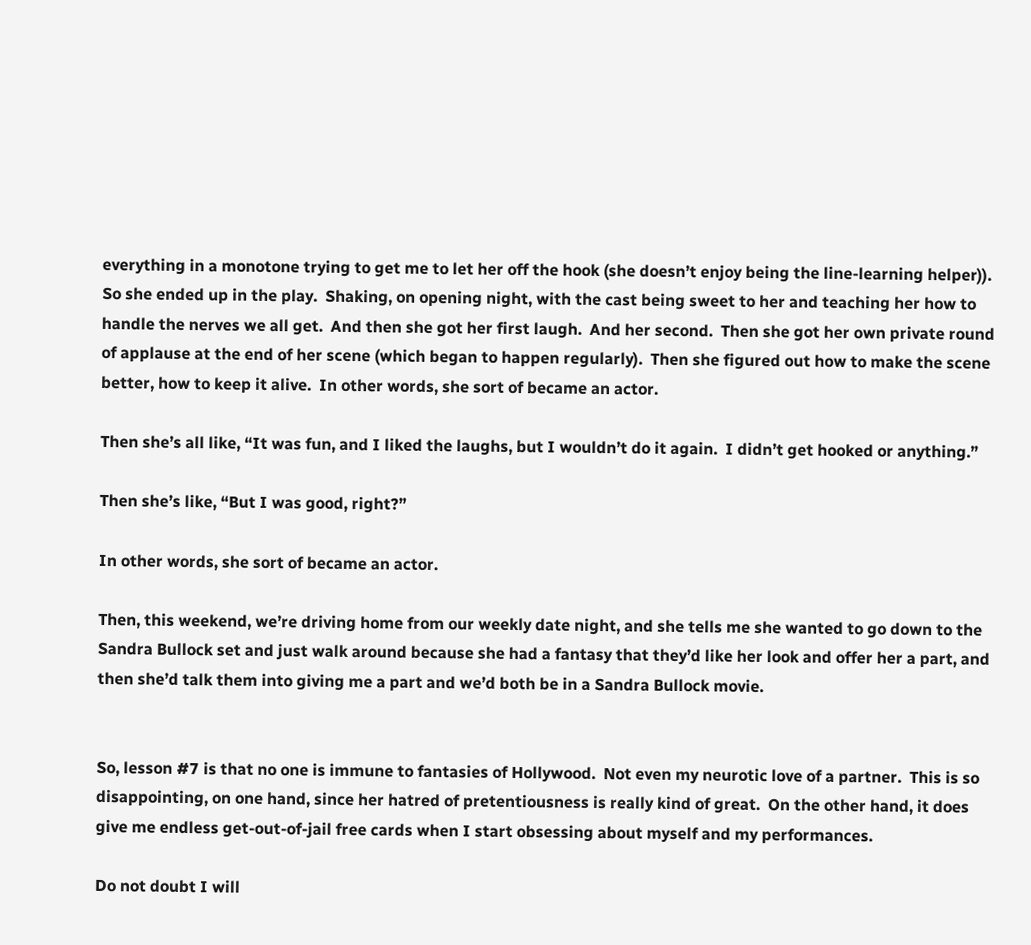everything in a monotone trying to get me to let her off the hook (she doesn’t enjoy being the line-learning helper)).  So she ended up in the play.  Shaking, on opening night, with the cast being sweet to her and teaching her how to handle the nerves we all get.  And then she got her first laugh.  And her second.  Then she got her own private round of applause at the end of her scene (which began to happen regularly).  Then she figured out how to make the scene better, how to keep it alive.  In other words, she sort of became an actor.

Then she’s all like, “It was fun, and I liked the laughs, but I wouldn’t do it again.  I didn’t get hooked or anything.”

Then she’s like, “But I was good, right?”

In other words, she sort of became an actor.

Then, this weekend, we’re driving home from our weekly date night, and she tells me she wanted to go down to the Sandra Bullock set and just walk around because she had a fantasy that they’d like her look and offer her a part, and then she’d talk them into giving me a part and we’d both be in a Sandra Bullock movie.


So, lesson #7 is that no one is immune to fantasies of Hollywood.  Not even my neurotic love of a partner.  This is so disappointing, on one hand, since her hatred of pretentiousness is really kind of great.  On the other hand, it does give me endless get-out-of-jail free cards when I start obsessing about myself and my performances.

Do not doubt I will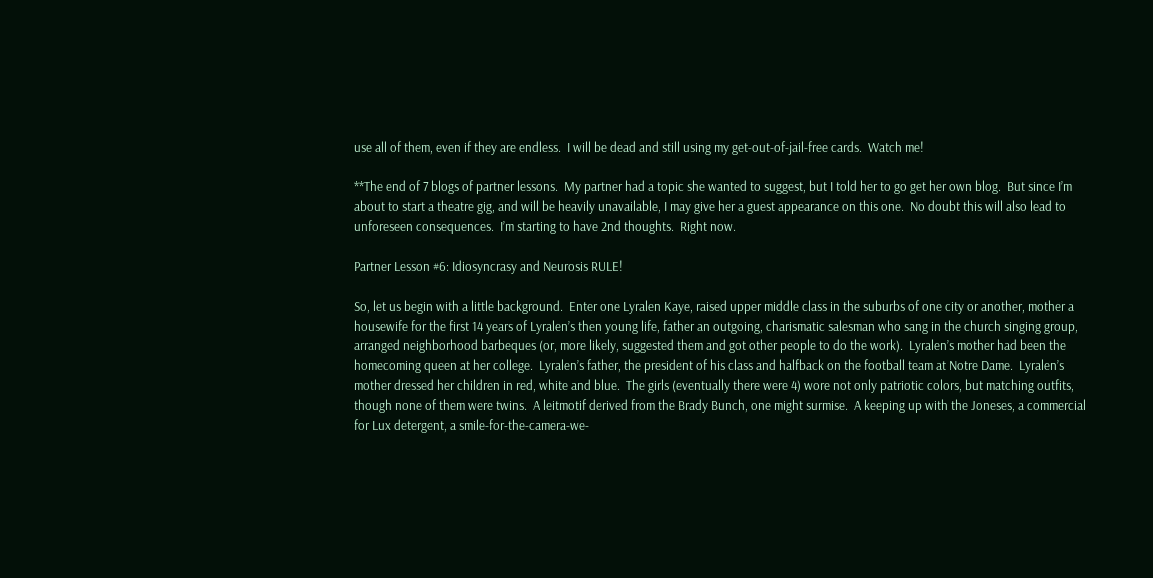use all of them, even if they are endless.  I will be dead and still using my get-out-of-jail-free cards.  Watch me!

**The end of 7 blogs of partner lessons.  My partner had a topic she wanted to suggest, but I told her to go get her own blog.  But since I’m about to start a theatre gig, and will be heavily unavailable, I may give her a guest appearance on this one.  No doubt this will also lead to unforeseen consequences.  I’m starting to have 2nd thoughts.  Right now.

Partner Lesson #6: Idiosyncrasy and Neurosis RULE!

So, let us begin with a little background.  Enter one Lyralen Kaye, raised upper middle class in the suburbs of one city or another, mother a housewife for the first 14 years of Lyralen’s then young life, father an outgoing, charismatic salesman who sang in the church singing group, arranged neighborhood barbeques (or, more likely, suggested them and got other people to do the work).  Lyralen’s mother had been the homecoming queen at her college.  Lyralen’s father, the president of his class and halfback on the football team at Notre Dame.  Lyralen’s mother dressed her children in red, white and blue.  The girls (eventually there were 4) wore not only patriotic colors, but matching outfits, though none of them were twins.  A leitmotif derived from the Brady Bunch, one might surmise.  A keeping up with the Joneses, a commercial for Lux detergent, a smile-for-the-camera-we-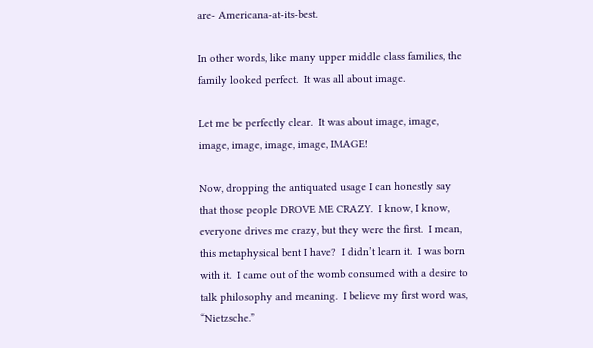are- Americana-at-its-best.

In other words, like many upper middle class families, the family looked perfect.  It was all about image.

Let me be perfectly clear.  It was about image, image, image, image, image, image, IMAGE!

Now, dropping the antiquated usage I can honestly say that those people DROVE ME CRAZY.  I know, I know, everyone drives me crazy, but they were the first.  I mean, this metaphysical bent I have?  I didn’t learn it.  I was born with it.  I came out of the womb consumed with a desire to talk philosophy and meaning.  I believe my first word was, “Nietzsche.”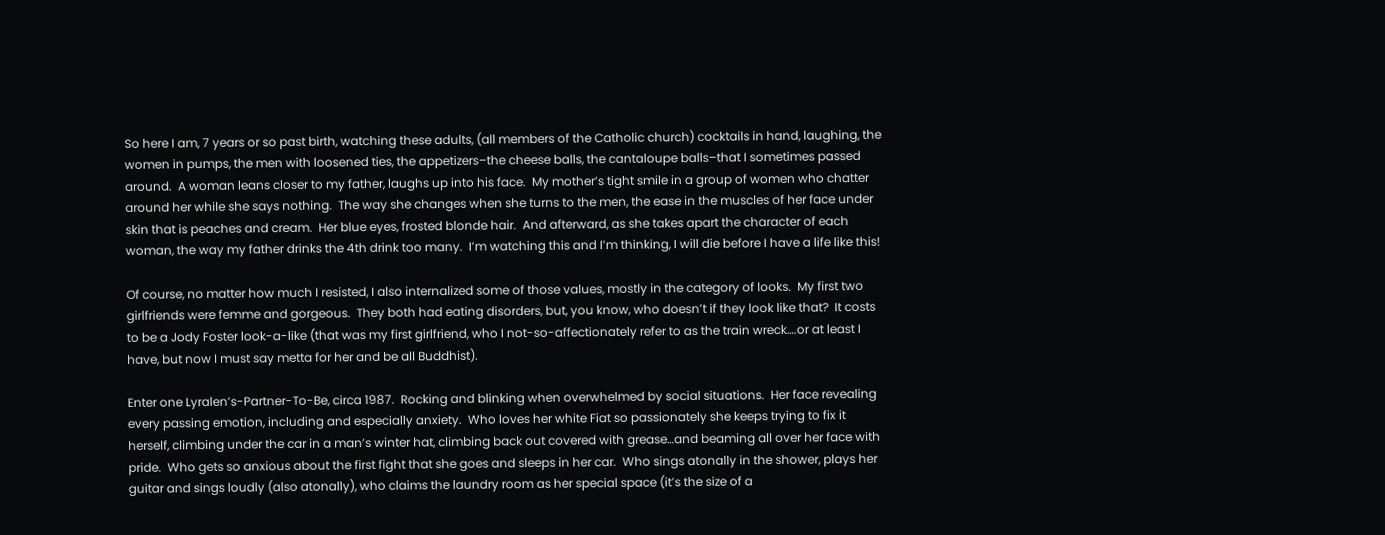So here I am, 7 years or so past birth, watching these adults, (all members of the Catholic church) cocktails in hand, laughing, the women in pumps, the men with loosened ties, the appetizers–the cheese balls, the cantaloupe balls–that I sometimes passed around.  A woman leans closer to my father, laughs up into his face.  My mother’s tight smile in a group of women who chatter around her while she says nothing.  The way she changes when she turns to the men, the ease in the muscles of her face under skin that is peaches and cream.  Her blue eyes, frosted blonde hair.  And afterward, as she takes apart the character of each woman, the way my father drinks the 4th drink too many.  I’m watching this and I’m thinking, I will die before I have a life like this!

Of course, no matter how much I resisted, I also internalized some of those values, mostly in the category of looks.  My first two girlfriends were femme and gorgeous.  They both had eating disorders, but, you know, who doesn’t if they look like that?  It costs to be a Jody Foster look-a-like (that was my first girlfriend, who I not-so-affectionately refer to as the train wreck….or at least I have, but now I must say metta for her and be all Buddhist).

Enter one Lyralen’s-Partner-To-Be, circa 1987.  Rocking and blinking when overwhelmed by social situations.  Her face revealing every passing emotion, including and especially anxiety.  Who loves her white Fiat so passionately she keeps trying to fix it herself, climbing under the car in a man’s winter hat, climbing back out covered with grease…and beaming all over her face with pride.  Who gets so anxious about the first fight that she goes and sleeps in her car.  Who sings atonally in the shower, plays her guitar and sings loudly (also atonally), who claims the laundry room as her special space (it’s the size of a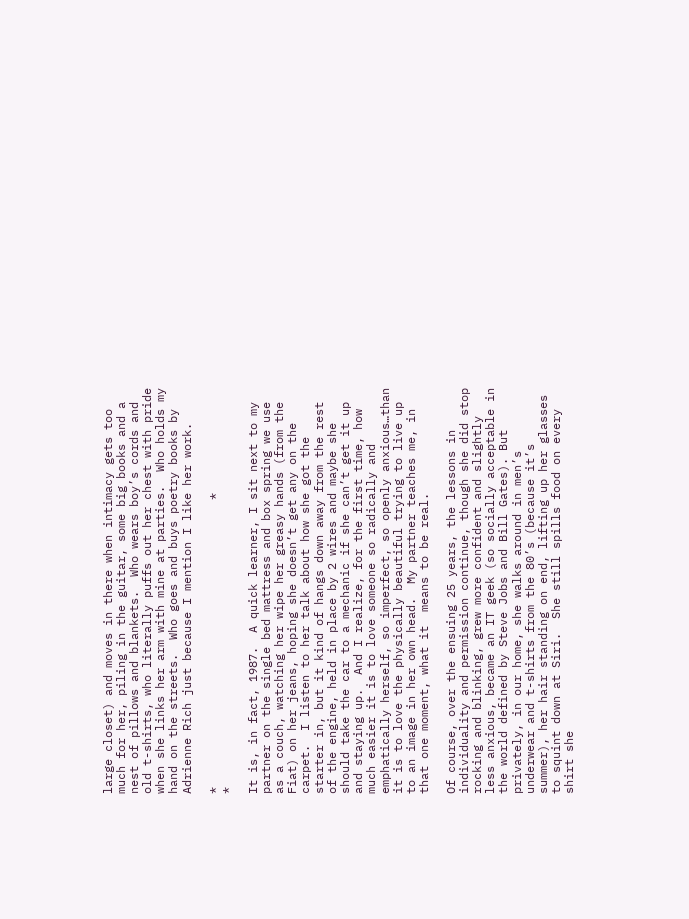large closet) and moves in there when intimacy gets too much for her, piling in the guitar, some big books and a nest of pillows and blankets.  Who wears boy’s cords and old t-shirts, who literally puffs out her chest with pride when she links her arm with mine at parties.  Who holds my hand on the streets.  Who goes and buys poetry books by Adrienne Rich just because I mention I like her work.

*                                         *                                       *

It is, in fact, 1987.  A quick learner, I sit next to my partner on the single bed mattress and box spring we use as a couch, watching her wipe her greasy hands (from the Fiat) on her jeans, hoping she doesn’t get any on the carpet.  I listen to her talk about how she got the starter in, but it kind of hangs down away from the rest of the engine, held in place by 2 wires and maybe she should take the car to a mechanic if she can’t get it up and staying up.  And I realize, for the first time, how much easier it is to love someone so radically and emphatically herself, so imperfect, so openly anxious…than it is to love the physically beautiful trying to live up to an image in her own head.  My partner teaches me, in that one moment, what it  means to be real.

Of course, over the ensuing 25 years, the lessons in individuality and permission continue, though she did stop rocking and blinking, grew more confident and slightly less anxious, became an IT geek (so socially acceptable in the world defined by Steve Jobs and Bill Gates). But privately, in our home, she walks around in men’s underwear and t-shirts from the 80’s (because it’s summer), her hair standing on end, lifting up her glasses to squint down at Siri.  She still spills food on every shirt she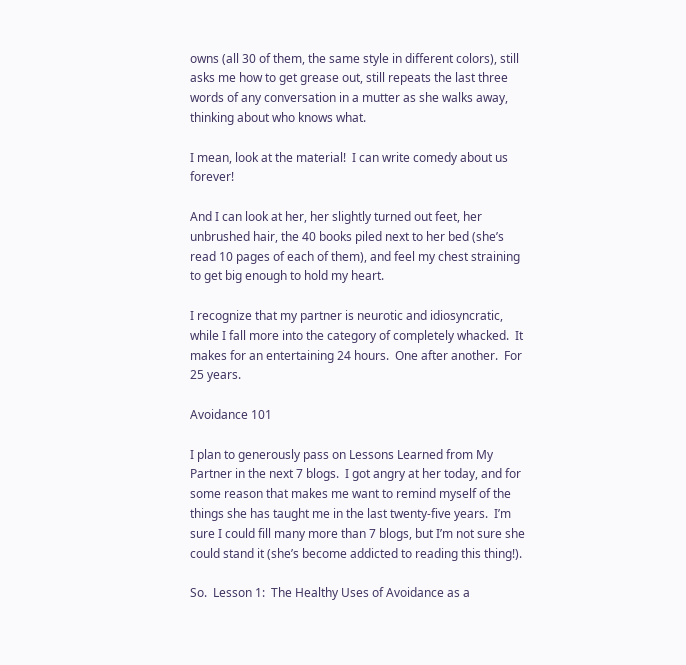owns (all 30 of them, the same style in different colors), still asks me how to get grease out, still repeats the last three words of any conversation in a mutter as she walks away, thinking about who knows what.

I mean, look at the material!  I can write comedy about us forever!

And I can look at her, her slightly turned out feet, her unbrushed hair, the 40 books piled next to her bed (she’s read 10 pages of each of them), and feel my chest straining to get big enough to hold my heart.

I recognize that my partner is neurotic and idiosyncratic, while I fall more into the category of completely whacked.  It makes for an entertaining 24 hours.  One after another.  For 25 years.

Avoidance 101

I plan to generously pass on Lessons Learned from My Partner in the next 7 blogs.  I got angry at her today, and for some reason that makes me want to remind myself of the things she has taught me in the last twenty-five years.  I’m sure I could fill many more than 7 blogs, but I’m not sure she could stand it (she’s become addicted to reading this thing!).

So.  Lesson 1:  The Healthy Uses of Avoidance as a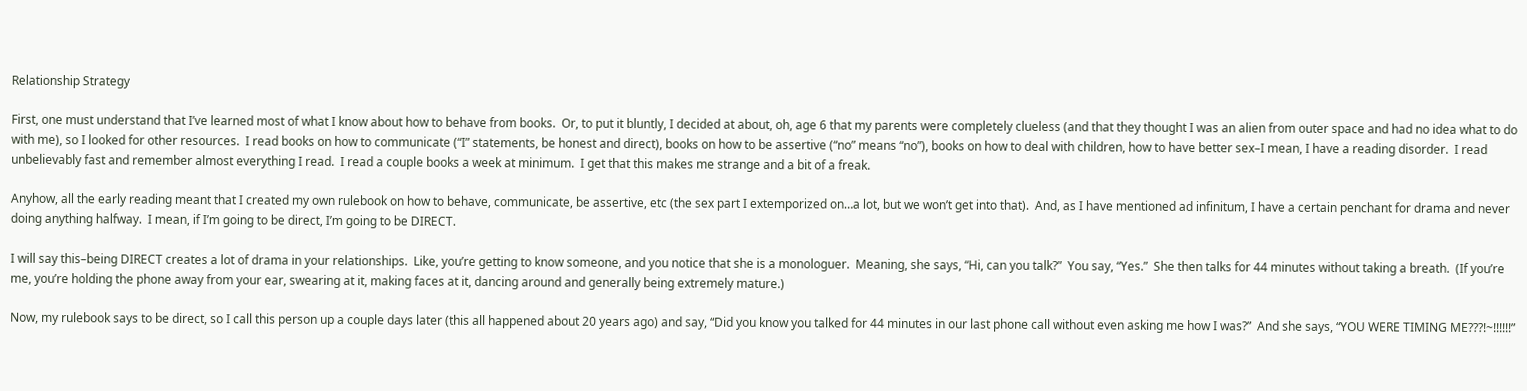Relationship Strategy

First, one must understand that I’ve learned most of what I know about how to behave from books.  Or, to put it bluntly, I decided at about, oh, age 6 that my parents were completely clueless (and that they thought I was an alien from outer space and had no idea what to do with me), so I looked for other resources.  I read books on how to communicate (“I” statements, be honest and direct), books on how to be assertive (“no” means “no”), books on how to deal with children, how to have better sex–I mean, I have a reading disorder.  I read unbelievably fast and remember almost everything I read.  I read a couple books a week at minimum.  I get that this makes me strange and a bit of a freak.

Anyhow, all the early reading meant that I created my own rulebook on how to behave, communicate, be assertive, etc (the sex part I extemporized on…a lot, but we won’t get into that).  And, as I have mentioned ad infinitum, I have a certain penchant for drama and never doing anything halfway.  I mean, if I’m going to be direct, I’m going to be DIRECT.

I will say this–being DIRECT creates a lot of drama in your relationships.  Like, you’re getting to know someone, and you notice that she is a monologuer.  Meaning, she says, “Hi, can you talk?”  You say, “Yes.”  She then talks for 44 minutes without taking a breath.  (If you’re me, you’re holding the phone away from your ear, swearing at it, making faces at it, dancing around and generally being extremely mature.)

Now, my rulebook says to be direct, so I call this person up a couple days later (this all happened about 20 years ago) and say, “Did you know you talked for 44 minutes in our last phone call without even asking me how I was?”  And she says, “YOU WERE TIMING ME???!~!!!!!!”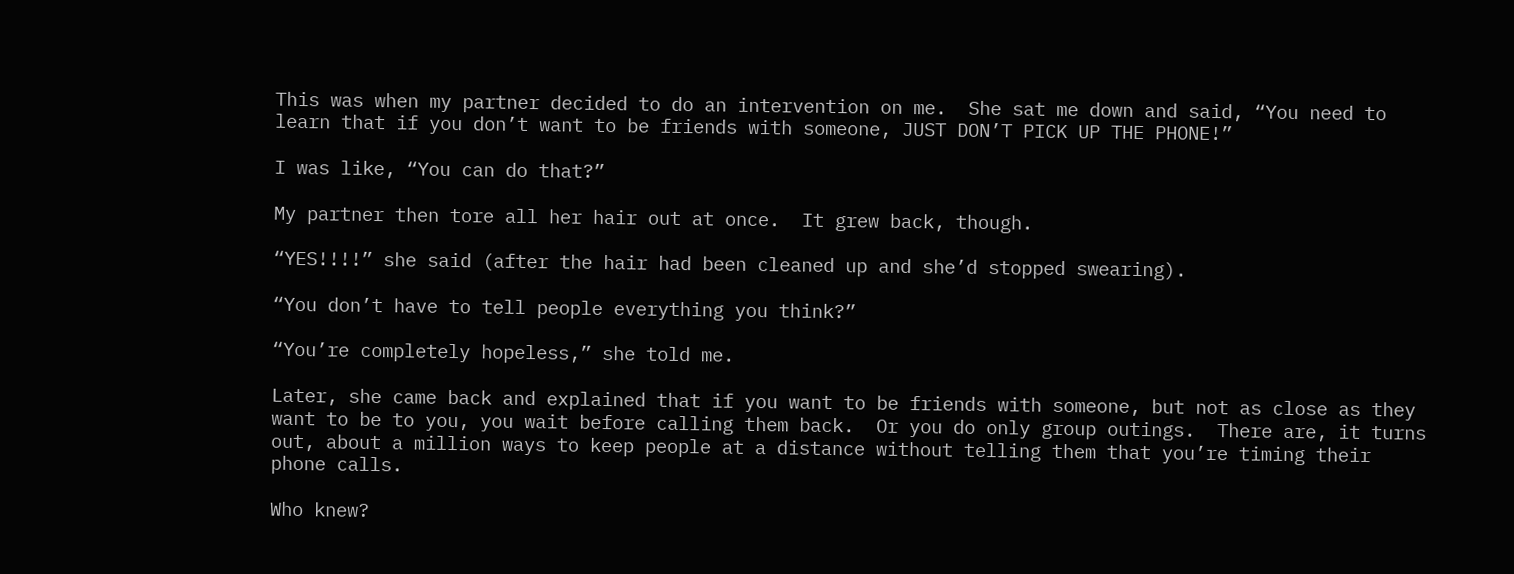This was when my partner decided to do an intervention on me.  She sat me down and said, “You need to learn that if you don’t want to be friends with someone, JUST DON’T PICK UP THE PHONE!”

I was like, “You can do that?”

My partner then tore all her hair out at once.  It grew back, though.

“YES!!!!” she said (after the hair had been cleaned up and she’d stopped swearing).

“You don’t have to tell people everything you think?”

“You’re completely hopeless,” she told me.

Later, she came back and explained that if you want to be friends with someone, but not as close as they want to be to you, you wait before calling them back.  Or you do only group outings.  There are, it turns out, about a million ways to keep people at a distance without telling them that you’re timing their phone calls.

Who knew?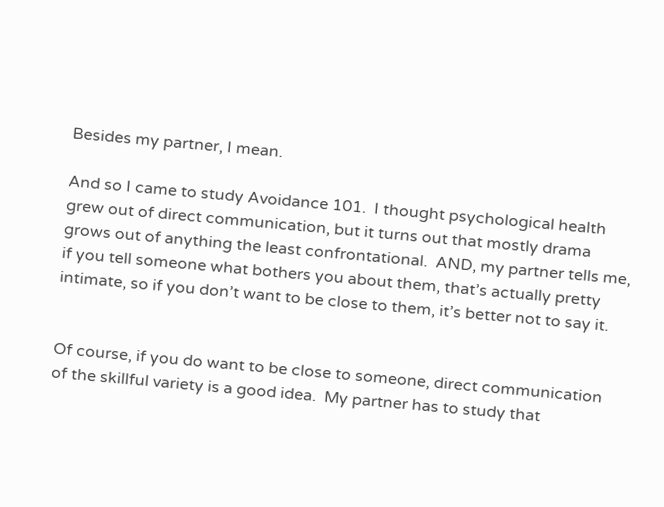Besides my partner, I mean.

And so I came to study Avoidance 101.  I thought psychological health grew out of direct communication, but it turns out that mostly drama grows out of anything the least confrontational.  AND, my partner tells me, if you tell someone what bothers you about them, that’s actually pretty intimate, so if you don’t want to be close to them, it’s better not to say it.


Of course, if you do want to be close to someone, direct communication of the skillful variety is a good idea.  My partner has to study that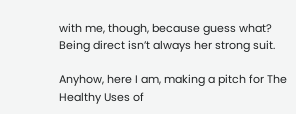with me, though, because guess what?  Being direct isn’t always her strong suit.

Anyhow, here I am, making a pitch for The Healthy Uses of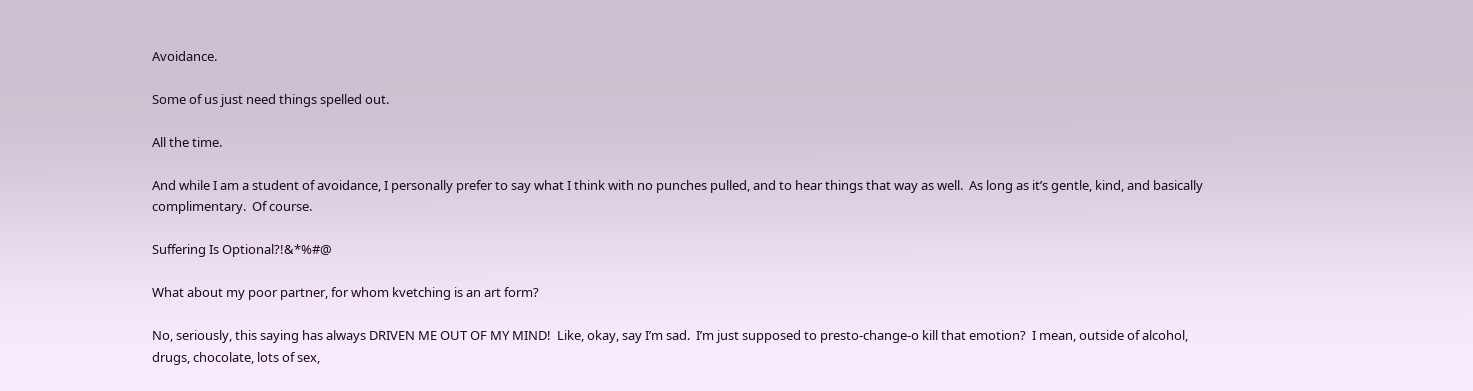Avoidance.

Some of us just need things spelled out.

All the time.

And while I am a student of avoidance, I personally prefer to say what I think with no punches pulled, and to hear things that way as well.  As long as it’s gentle, kind, and basically complimentary.  Of course.

Suffering Is Optional?!&*%#@

What about my poor partner, for whom kvetching is an art form?

No, seriously, this saying has always DRIVEN ME OUT OF MY MIND!  Like, okay, say I’m sad.  I’m just supposed to presto-change-o kill that emotion?  I mean, outside of alcohol, drugs, chocolate, lots of sex,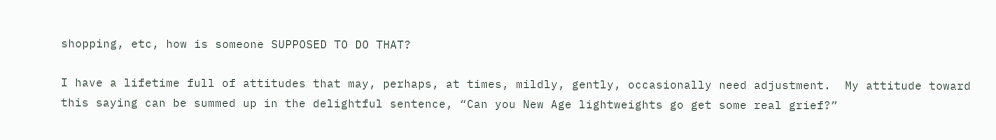shopping, etc, how is someone SUPPOSED TO DO THAT?

I have a lifetime full of attitudes that may, perhaps, at times, mildly, gently, occasionally need adjustment.  My attitude toward this saying can be summed up in the delightful sentence, “Can you New Age lightweights go get some real grief?”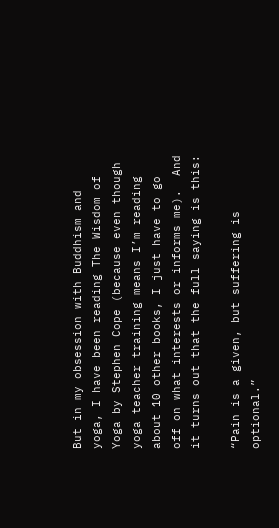But in my obsession with Buddhism and yoga, I have been reading The Wisdom of Yoga by Stephen Cope (because even though yoga teacher training means I’m reading about 10 other books, I just have to go off on what interests or informs me).  And it turns out that the full saying is this:

“Pain is a given, but suffering is optional.”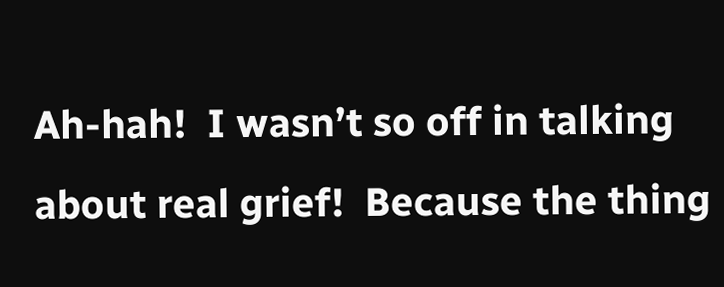Ah-hah!  I wasn’t so off in talking about real grief!  Because the thing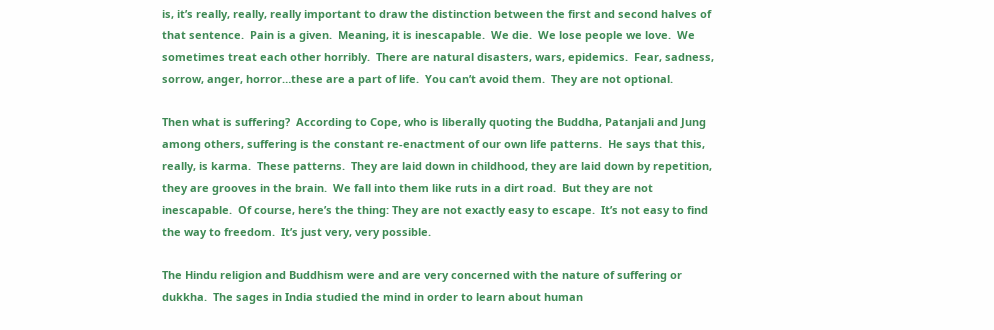is, it’s really, really, really important to draw the distinction between the first and second halves of that sentence.  Pain is a given.  Meaning, it is inescapable.  We die.  We lose people we love.  We sometimes treat each other horribly.  There are natural disasters, wars, epidemics.  Fear, sadness, sorrow, anger, horror…these are a part of life.  You can’t avoid them.  They are not optional.

Then what is suffering?  According to Cope, who is liberally quoting the Buddha, Patanjali and Jung among others, suffering is the constant re-enactment of our own life patterns.  He says that this, really, is karma.  These patterns.  They are laid down in childhood, they are laid down by repetition, they are grooves in the brain.  We fall into them like ruts in a dirt road.  But they are not inescapable.  Of course, here’s the thing: They are not exactly easy to escape.  It’s not easy to find the way to freedom.  It’s just very, very possible.

The Hindu religion and Buddhism were and are very concerned with the nature of suffering or dukkha.  The sages in India studied the mind in order to learn about human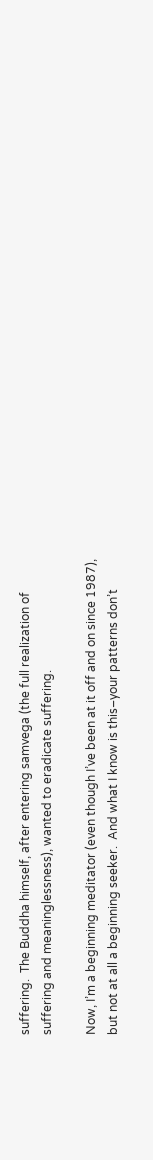suffering.  The Buddha himself, after entering samvega (the full realization of suffering and meaninglessness), wanted to eradicate suffering.

Now, I’m a beginning meditator (even though I’ve been at it off and on since 1987), but not at all a beginning seeker.  And what I know is this–your patterns don’t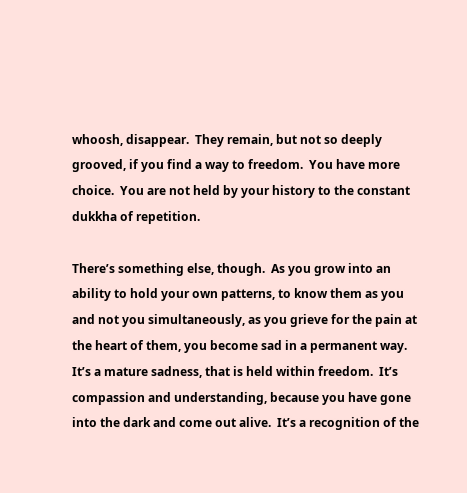whoosh, disappear.  They remain, but not so deeply grooved, if you find a way to freedom.  You have more choice.  You are not held by your history to the constant dukkha of repetition.

There’s something else, though.  As you grow into an ability to hold your own patterns, to know them as you and not you simultaneously, as you grieve for the pain at the heart of them, you become sad in a permanent way.  It’s a mature sadness, that is held within freedom.  It’s compassion and understanding, because you have gone into the dark and come out alive.  It’s a recognition of the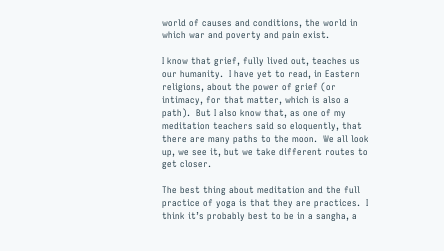world of causes and conditions, the world in which war and poverty and pain exist.

I know that grief, fully lived out, teaches us our humanity.  I have yet to read, in Eastern religions, about the power of grief (or intimacy, for that matter, which is also a path).  But I also know that, as one of my meditation teachers said so eloquently, that there are many paths to the moon.  We all look up, we see it, but we take different routes to get closer.

The best thing about meditation and the full practice of yoga is that they are practices.  I think it’s probably best to be in a sangha, a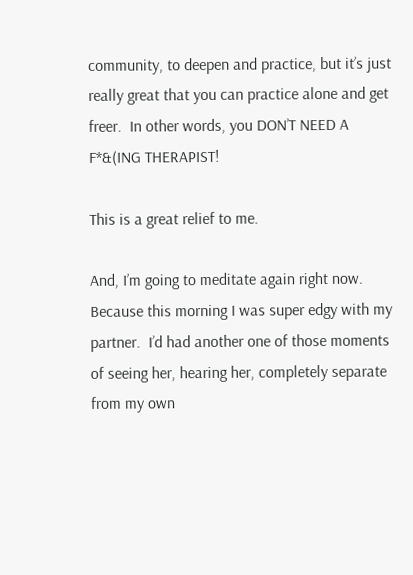community, to deepen and practice, but it’s just really great that you can practice alone and get freer.  In other words, you DON’T NEED A F*&(ING THERAPIST!

This is a great relief to me.

And, I’m going to meditate again right now.  Because this morning I was super edgy with my partner.  I’d had another one of those moments of seeing her, hearing her, completely separate from my own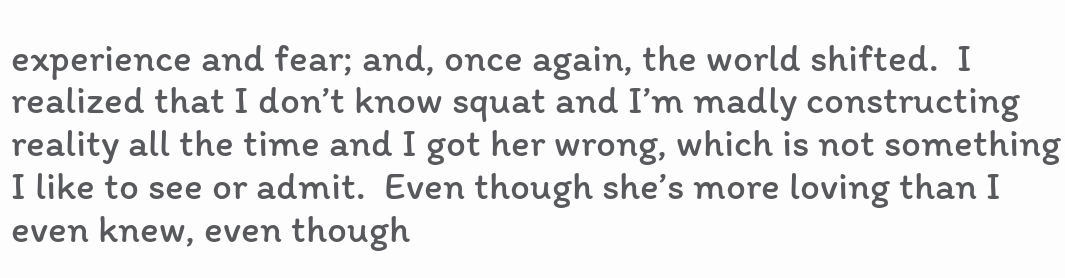experience and fear; and, once again, the world shifted.  I realized that I don’t know squat and I’m madly constructing reality all the time and I got her wrong, which is not something I like to see or admit.  Even though she’s more loving than I even knew, even though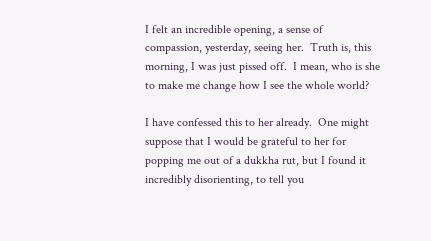I felt an incredible opening, a sense of compassion, yesterday, seeing her.  Truth is, this morning, I was just pissed off.  I mean, who is she to make me change how I see the whole world?

I have confessed this to her already.  One might suppose that I would be grateful to her for popping me out of a dukkha rut, but I found it incredibly disorienting, to tell you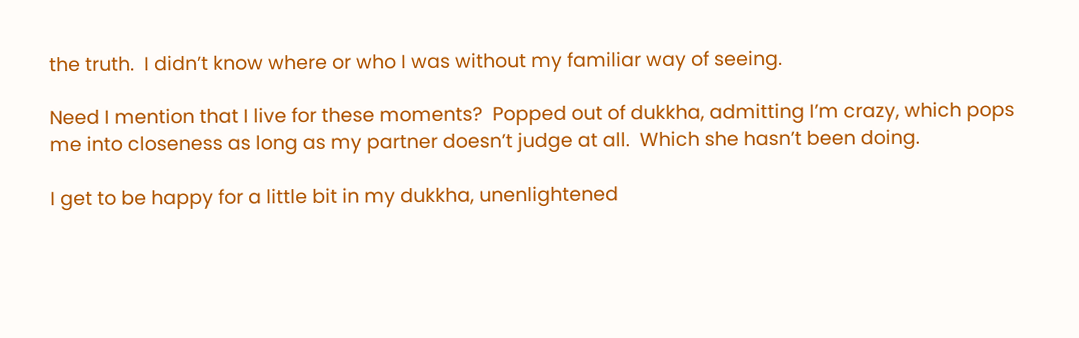the truth.  I didn’t know where or who I was without my familiar way of seeing.

Need I mention that I live for these moments?  Popped out of dukkha, admitting I’m crazy, which pops me into closeness as long as my partner doesn’t judge at all.  Which she hasn’t been doing.

I get to be happy for a little bit in my dukkha, unenlightened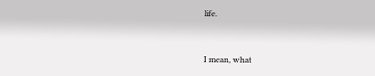life.


I mean, what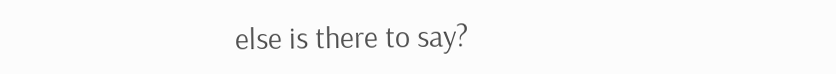else is there to say?